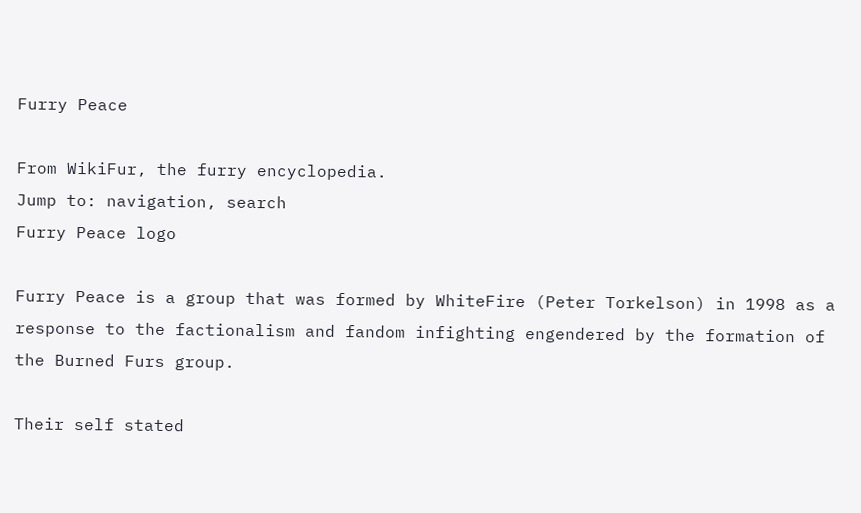Furry Peace

From WikiFur, the furry encyclopedia.
Jump to: navigation, search
Furry Peace logo

Furry Peace is a group that was formed by WhiteFire (Peter Torkelson) in 1998 as a response to the factionalism and fandom infighting engendered by the formation of the Burned Furs group.

Their self stated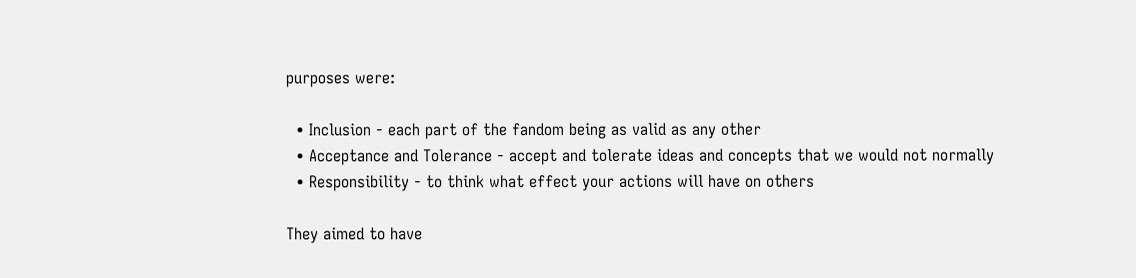purposes were:

  • Inclusion - each part of the fandom being as valid as any other
  • Acceptance and Tolerance - accept and tolerate ideas and concepts that we would not normally
  • Responsibility - to think what effect your actions will have on others

They aimed to have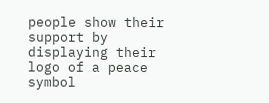people show their support by displaying their logo of a peace symbol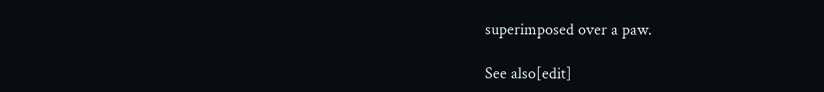superimposed over a paw.

See also[edit]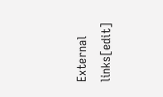External links[edit]